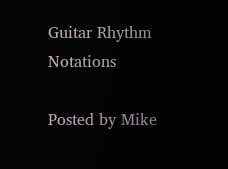Guitar Rhythm Notations

Posted by Mike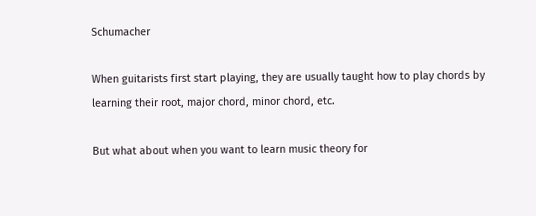Schumacher

When guitarists first start playing, they are usually taught how to play chords by learning their root, major chord, minor chord, etc.

But what about when you want to learn music theory for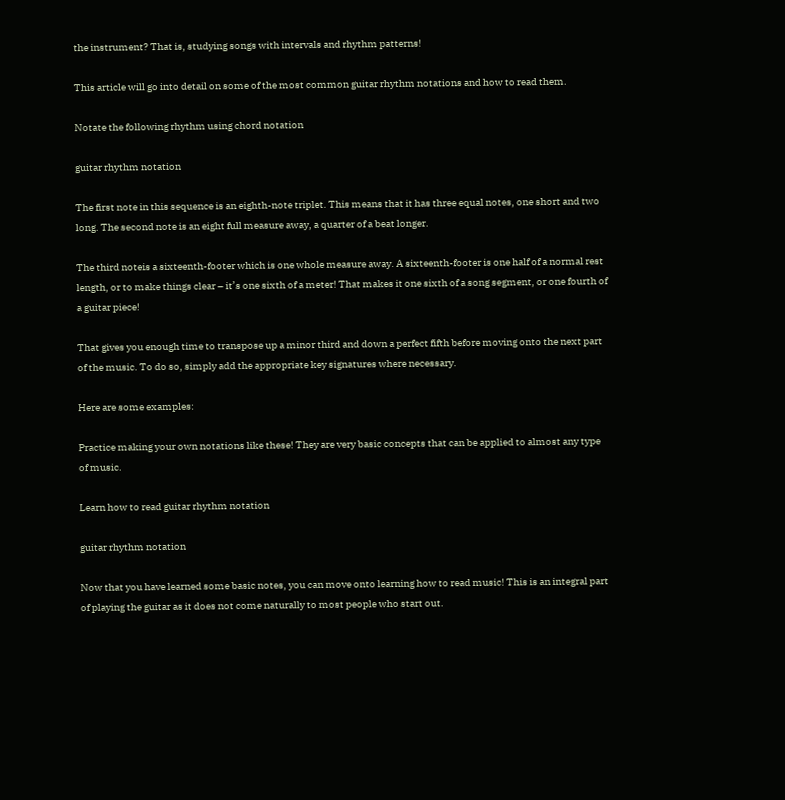the instrument? That is, studying songs with intervals and rhythm patterns!

This article will go into detail on some of the most common guitar rhythm notations and how to read them.

Notate the following rhythm using chord notation

guitar rhythm notation

The first note in this sequence is an eighth-note triplet. This means that it has three equal notes, one short and two long. The second note is an eight full measure away, a quarter of a beat longer.

The third noteis a sixteenth-footer which is one whole measure away. A sixteenth-footer is one half of a normal rest length, or to make things clear – it’s one sixth of a meter! That makes it one sixth of a song segment, or one fourth of a guitar piece!

That gives you enough time to transpose up a minor third and down a perfect fifth before moving onto the next part of the music. To do so, simply add the appropriate key signatures where necessary.

Here are some examples:

Practice making your own notations like these! They are very basic concepts that can be applied to almost any type of music.

Learn how to read guitar rhythm notation

guitar rhythm notation

Now that you have learned some basic notes, you can move onto learning how to read music! This is an integral part of playing the guitar as it does not come naturally to most people who start out.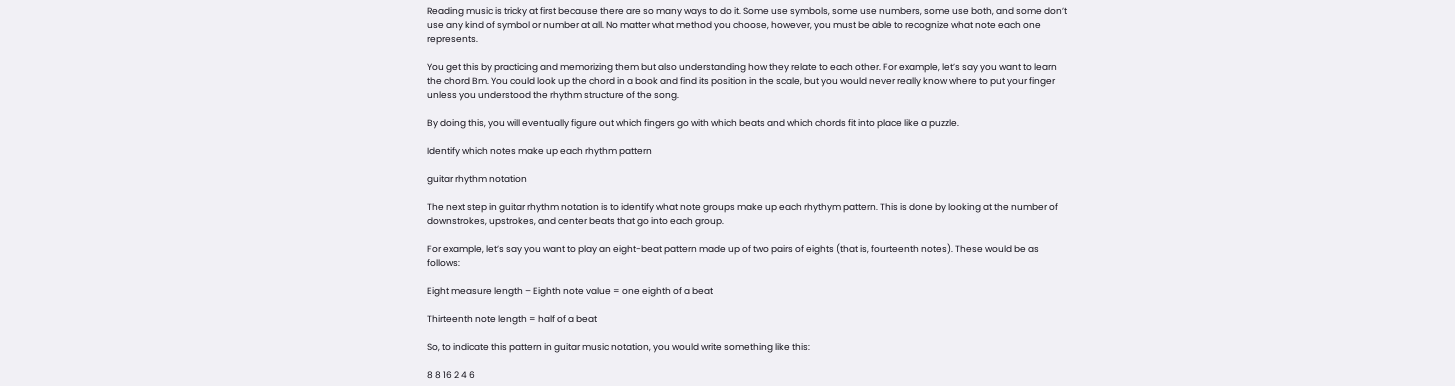Reading music is tricky at first because there are so many ways to do it. Some use symbols, some use numbers, some use both, and some don’t use any kind of symbol or number at all. No matter what method you choose, however, you must be able to recognize what note each one represents.

You get this by practicing and memorizing them but also understanding how they relate to each other. For example, let’s say you want to learn the chord Bm. You could look up the chord in a book and find its position in the scale, but you would never really know where to put your finger unless you understood the rhythm structure of the song.

By doing this, you will eventually figure out which fingers go with which beats and which chords fit into place like a puzzle.

Identify which notes make up each rhythm pattern

guitar rhythm notation

The next step in guitar rhythm notation is to identify what note groups make up each rhythym pattern. This is done by looking at the number of downstrokes, upstrokes, and center beats that go into each group.

For example, let’s say you want to play an eight-beat pattern made up of two pairs of eights (that is, fourteenth notes). These would be as follows:

Eight measure length – Eighth note value = one eighth of a beat

Thirteenth note length = half of a beat

So, to indicate this pattern in guitar music notation, you would write something like this:

8 8 16 2 4 6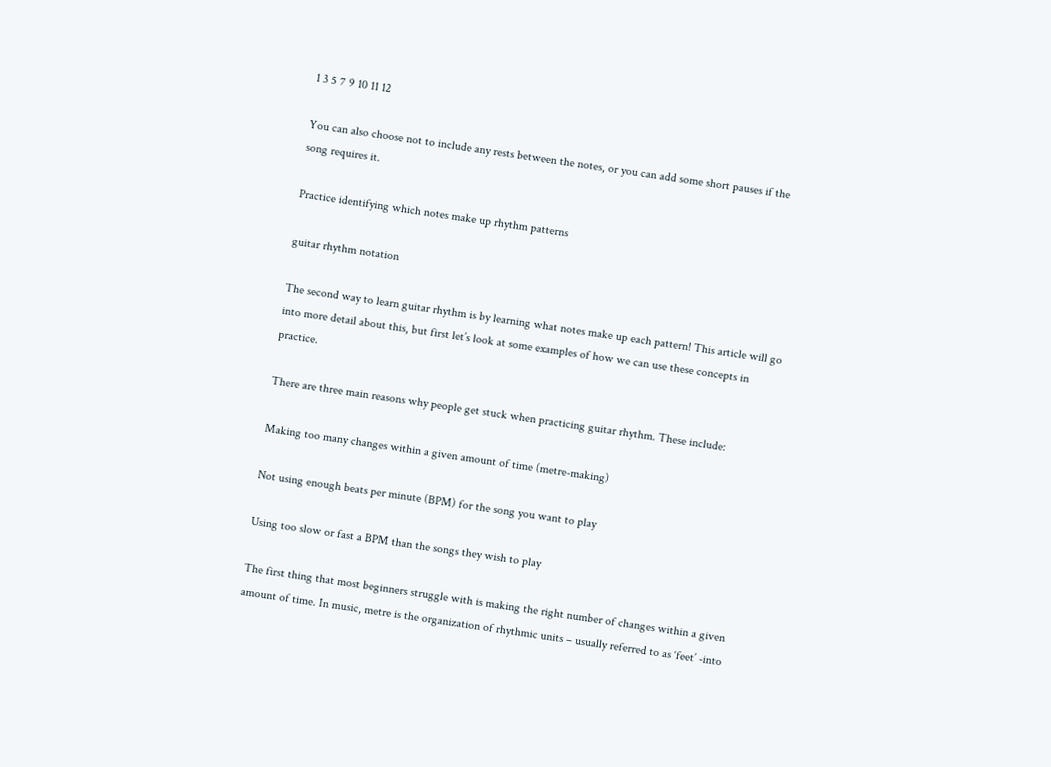1 3 5 7 9 10 11 12

You can also choose not to include any rests between the notes, or you can add some short pauses if the song requires it.

Practice identifying which notes make up rhythm patterns

guitar rhythm notation

The second way to learn guitar rhythm is by learning what notes make up each pattern! This article will go into more detail about this, but first let’s look at some examples of how we can use these concepts in practice.

There are three main reasons why people get stuck when practicing guitar rhythm. These include:

Making too many changes within a given amount of time (metre-making)

Not using enough beats per minute (BPM) for the song you want to play

Using too slow or fast a BPM than the songs they wish to play

The first thing that most beginners struggle with is making the right number of changes within a given amount of time. In music, metre is the organization of rhythmic units – usually referred to as ‘feet’ -into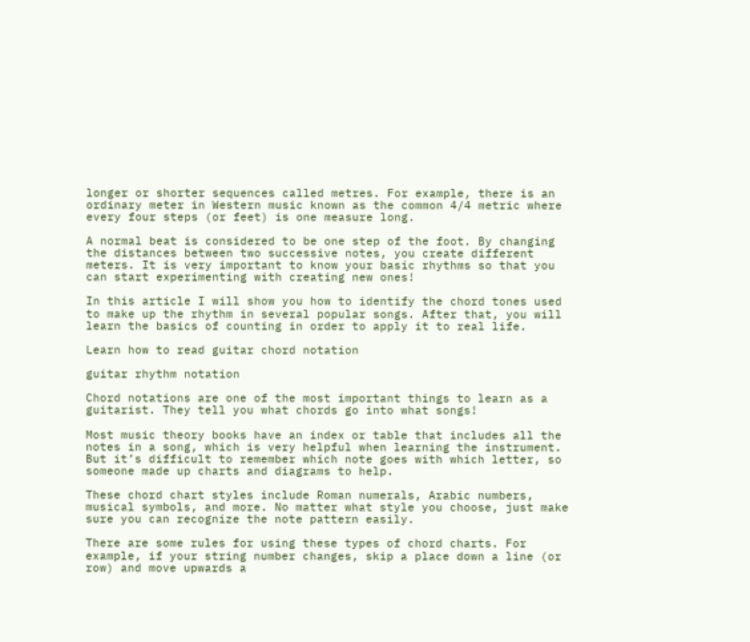longer or shorter sequences called metres. For example, there is an ordinary meter in Western music known as the common 4/4 metric where every four steps (or feet) is one measure long.

A normal beat is considered to be one step of the foot. By changing the distances between two successive notes, you create different meters. It is very important to know your basic rhythms so that you can start experimenting with creating new ones!

In this article I will show you how to identify the chord tones used to make up the rhythm in several popular songs. After that, you will learn the basics of counting in order to apply it to real life.

Learn how to read guitar chord notation

guitar rhythm notation

Chord notations are one of the most important things to learn as a guitarist. They tell you what chords go into what songs!

Most music theory books have an index or table that includes all the notes in a song, which is very helpful when learning the instrument. But it’s difficult to remember which note goes with which letter, so someone made up charts and diagrams to help.

These chord chart styles include Roman numerals, Arabic numbers, musical symbols, and more. No matter what style you choose, just make sure you can recognize the note pattern easily.

There are some rules for using these types of chord charts. For example, if your string number changes, skip a place down a line (or row) and move upwards a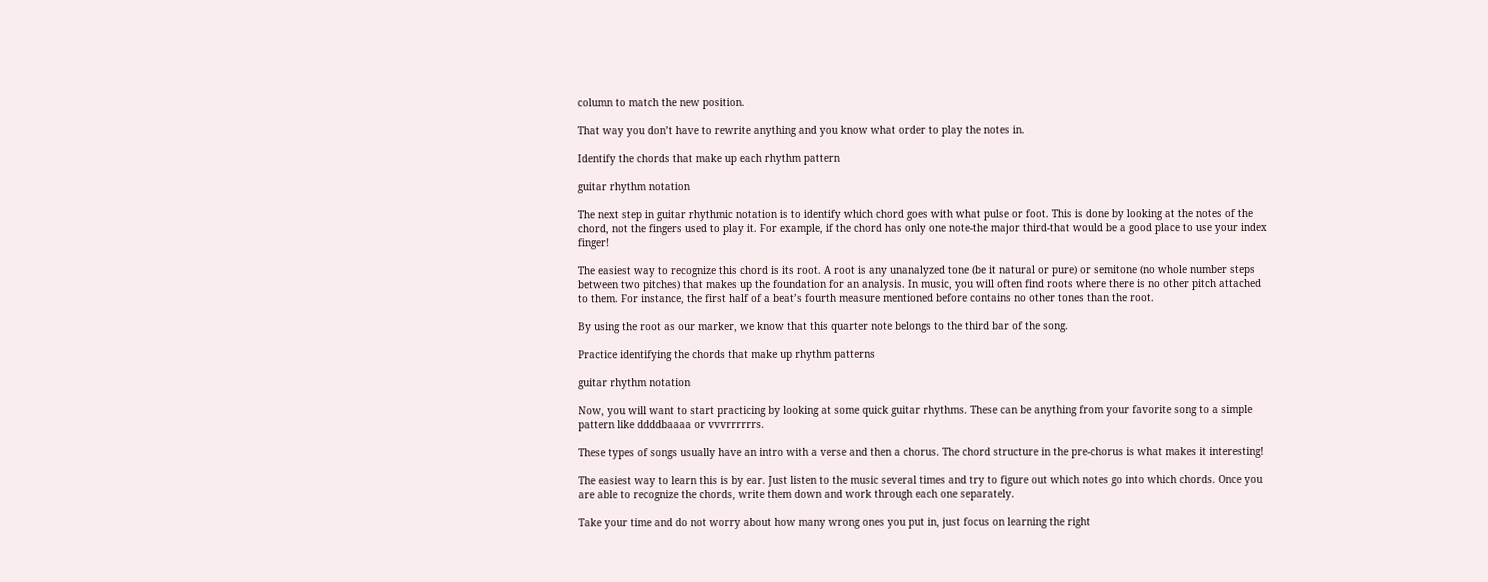column to match the new position.

That way you don’t have to rewrite anything and you know what order to play the notes in.

Identify the chords that make up each rhythm pattern

guitar rhythm notation

The next step in guitar rhythmic notation is to identify which chord goes with what pulse or foot. This is done by looking at the notes of the chord, not the fingers used to play it. For example, if the chord has only one note-the major third-that would be a good place to use your index finger!

The easiest way to recognize this chord is its root. A root is any unanalyzed tone (be it natural or pure) or semitone (no whole number steps between two pitches) that makes up the foundation for an analysis. In music, you will often find roots where there is no other pitch attached to them. For instance, the first half of a beat’s fourth measure mentioned before contains no other tones than the root.

By using the root as our marker, we know that this quarter note belongs to the third bar of the song.

Practice identifying the chords that make up rhythm patterns

guitar rhythm notation

Now, you will want to start practicing by looking at some quick guitar rhythms. These can be anything from your favorite song to a simple pattern like ddddbaaaa or vvvrrrrrrs.

These types of songs usually have an intro with a verse and then a chorus. The chord structure in the pre-chorus is what makes it interesting!

The easiest way to learn this is by ear. Just listen to the music several times and try to figure out which notes go into which chords. Once you are able to recognize the chords, write them down and work through each one separately.

Take your time and do not worry about how many wrong ones you put in, just focus on learning the right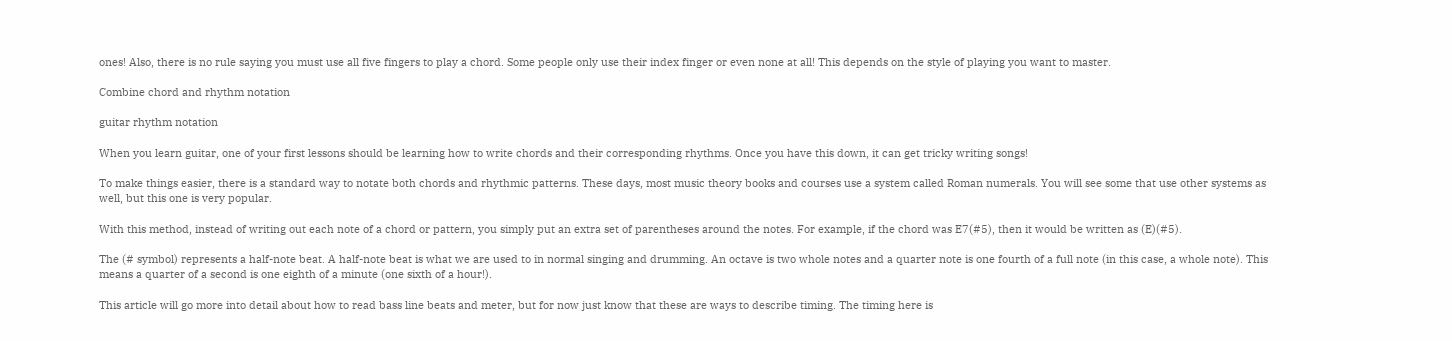ones! Also, there is no rule saying you must use all five fingers to play a chord. Some people only use their index finger or even none at all! This depends on the style of playing you want to master.

Combine chord and rhythm notation

guitar rhythm notation

When you learn guitar, one of your first lessons should be learning how to write chords and their corresponding rhythms. Once you have this down, it can get tricky writing songs!

To make things easier, there is a standard way to notate both chords and rhythmic patterns. These days, most music theory books and courses use a system called Roman numerals. You will see some that use other systems as well, but this one is very popular.

With this method, instead of writing out each note of a chord or pattern, you simply put an extra set of parentheses around the notes. For example, if the chord was E7(#5), then it would be written as (E)(#5).

The (# symbol) represents a half-note beat. A half-note beat is what we are used to in normal singing and drumming. An octave is two whole notes and a quarter note is one fourth of a full note (in this case, a whole note). This means a quarter of a second is one eighth of a minute (one sixth of a hour!).

This article will go more into detail about how to read bass line beats and meter, but for now just know that these are ways to describe timing. The timing here is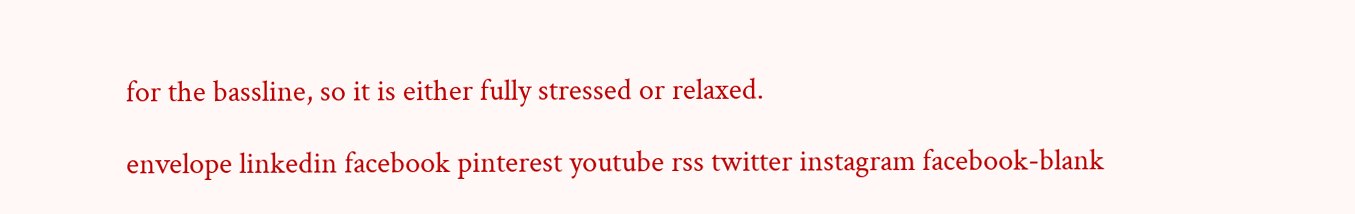for the bassline, so it is either fully stressed or relaxed.

envelope linkedin facebook pinterest youtube rss twitter instagram facebook-blank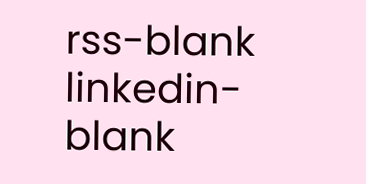rss-blank linkedin-blank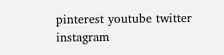pinterest youtube twitter instagram